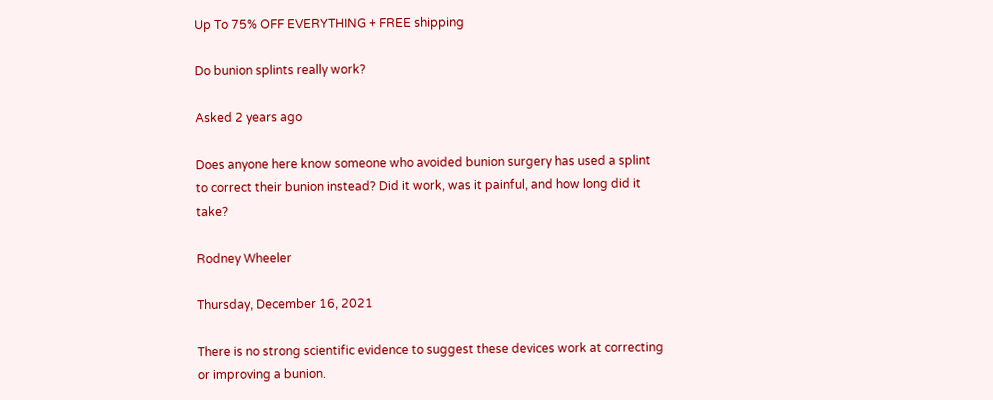Up To 75% OFF EVERYTHING + FREE shipping

Do bunion splints really work?

Asked 2 years ago

Does anyone here know someone who avoided bunion surgery has used a splint to correct their bunion instead? Did it work, was it painful, and how long did it take?

Rodney Wheeler

Thursday, December 16, 2021

There is no strong scientific evidence to suggest these devices work at correcting or improving a bunion.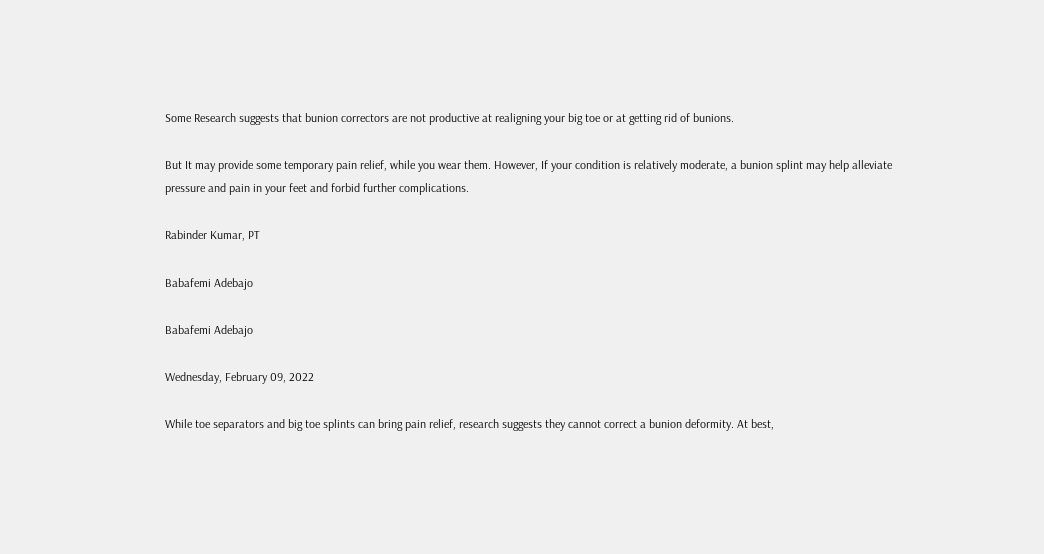Some Research suggests that bunion correctors are not productive at realigning your big toe or at getting rid of bunions.

But It may provide some temporary pain relief, while you wear them. However, If your condition is relatively moderate, a bunion splint may help alleviate pressure and pain in your feet and forbid further complications.

Rabinder Kumar, PT

Babafemi Adebajo

Babafemi Adebajo

Wednesday, February 09, 2022

While toe separators and big toe splints can bring pain relief, research suggests they cannot correct a bunion deformity. At best,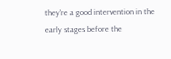they're a good intervention in the early stages before the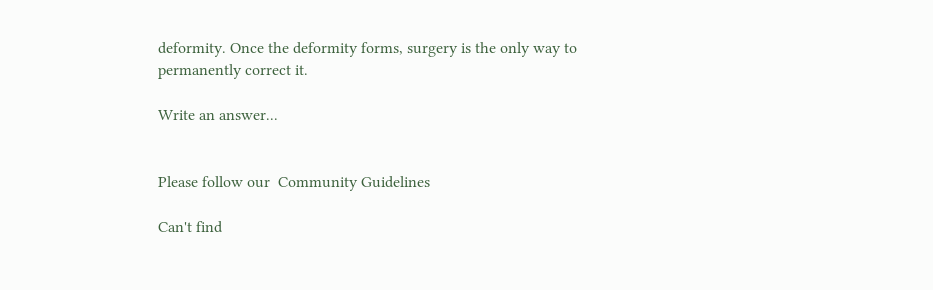deformity. Once the deformity forms, surgery is the only way to permanently correct it.

Write an answer...


Please follow our  Community Guidelines

Can't find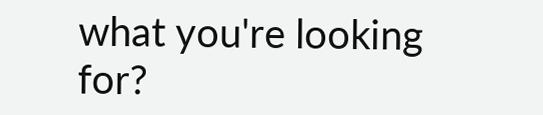what you're looking for?